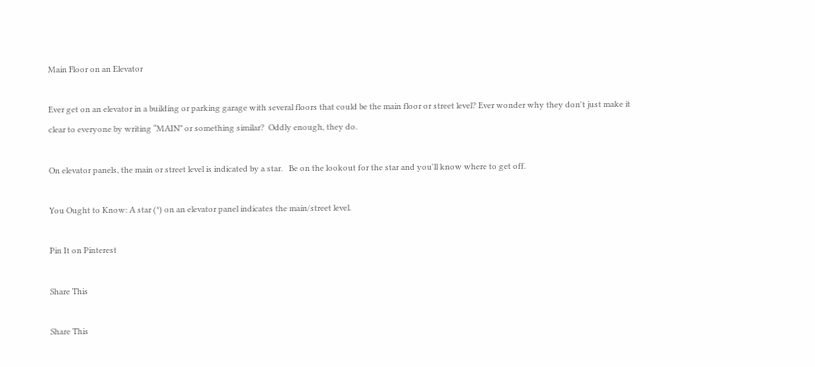Main Floor on an Elevator

Ever get on an elevator in a building or parking garage with several floors that could be the main floor or street level? Ever wonder why they don't just make it clear to everyone by writing “MAIN” or something similar?  Oddly enough, they do.

On elevator panels, the main or street level is indicated by a star.   Be on the lookout for the star and you'll know where to get off.

You Ought to Know: A star (*) on an elevator panel indicates the main/street level.

Pin It on Pinterest

Share This

Share This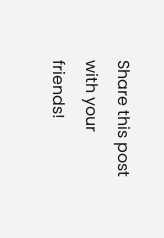Share this post with your friends!